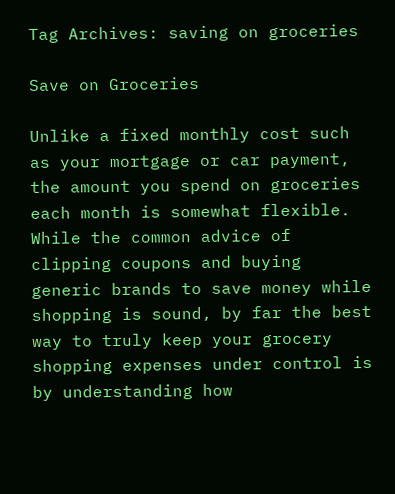Tag Archives: saving on groceries

Save on Groceries

Unlike a fixed monthly cost such as your mortgage or car payment, the amount you spend on groceries each month is somewhat flexible. While the common advice of clipping coupons and buying generic brands to save money while shopping is sound, by far the best way to truly keep your grocery shopping expenses under control is by understanding how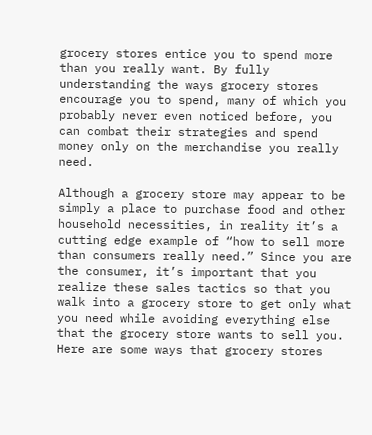grocery stores entice you to spend more than you really want. By fully understanding the ways grocery stores encourage you to spend, many of which you probably never even noticed before, you can combat their strategies and spend money only on the merchandise you really need.

Although a grocery store may appear to be simply a place to purchase food and other household necessities, in reality it’s a cutting edge example of “how to sell more than consumers really need.” Since you are the consumer, it’s important that you realize these sales tactics so that you walk into a grocery store to get only what you need while avoiding everything else that the grocery store wants to sell you. Here are some ways that grocery stores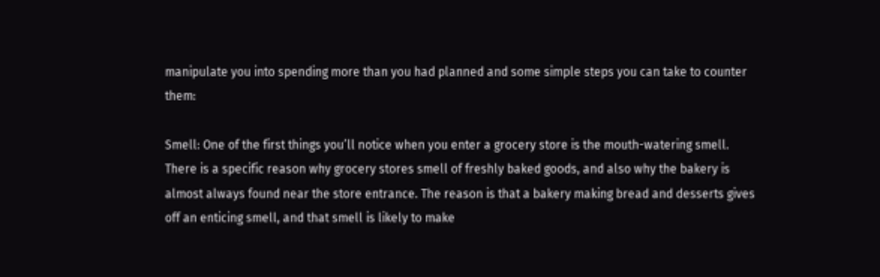manipulate you into spending more than you had planned and some simple steps you can take to counter them:

Smell: One of the first things you’ll notice when you enter a grocery store is the mouth-watering smell. There is a specific reason why grocery stores smell of freshly baked goods, and also why the bakery is almost always found near the store entrance. The reason is that a bakery making bread and desserts gives off an enticing smell, and that smell is likely to make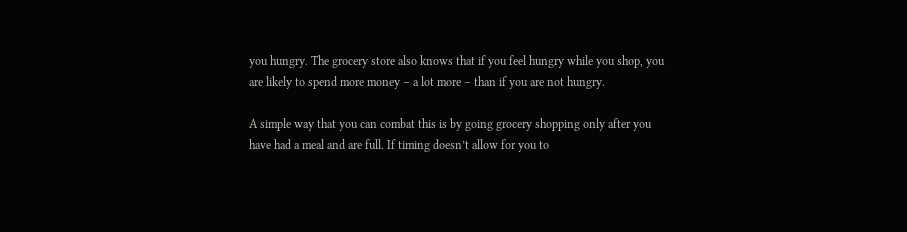you hungry. The grocery store also knows that if you feel hungry while you shop, you are likely to spend more money – a lot more – than if you are not hungry.

A simple way that you can combat this is by going grocery shopping only after you have had a meal and are full. If timing doesn’t allow for you to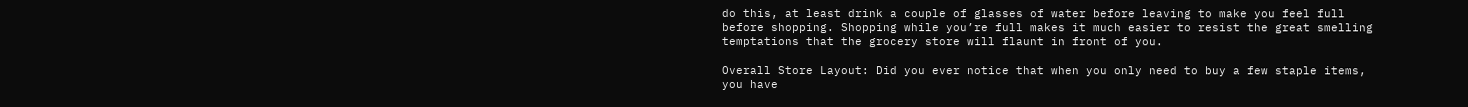do this, at least drink a couple of glasses of water before leaving to make you feel full before shopping. Shopping while you’re full makes it much easier to resist the great smelling temptations that the grocery store will flaunt in front of you.

Overall Store Layout: Did you ever notice that when you only need to buy a few staple items, you have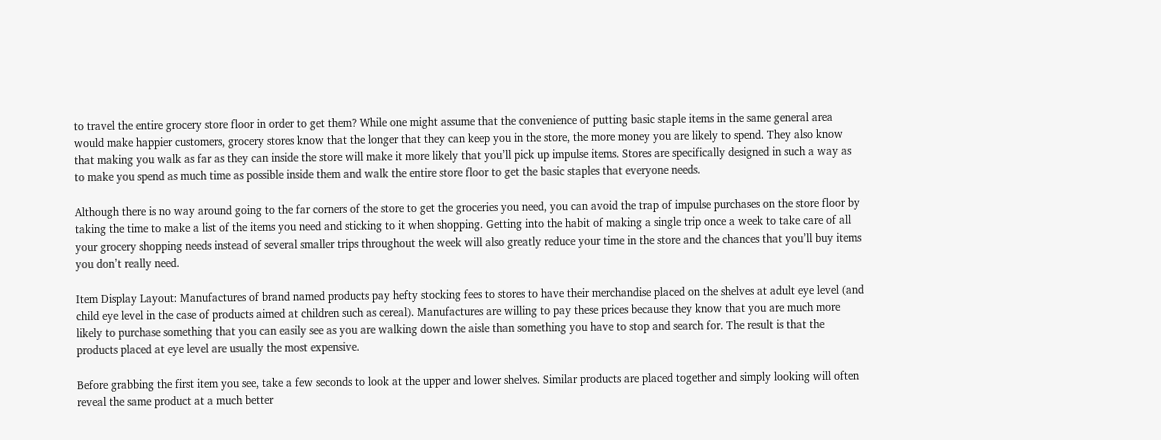to travel the entire grocery store floor in order to get them? While one might assume that the convenience of putting basic staple items in the same general area would make happier customers, grocery stores know that the longer that they can keep you in the store, the more money you are likely to spend. They also know that making you walk as far as they can inside the store will make it more likely that you’ll pick up impulse items. Stores are specifically designed in such a way as to make you spend as much time as possible inside them and walk the entire store floor to get the basic staples that everyone needs.

Although there is no way around going to the far corners of the store to get the groceries you need, you can avoid the trap of impulse purchases on the store floor by taking the time to make a list of the items you need and sticking to it when shopping. Getting into the habit of making a single trip once a week to take care of all your grocery shopping needs instead of several smaller trips throughout the week will also greatly reduce your time in the store and the chances that you’ll buy items you don’t really need.

Item Display Layout: Manufactures of brand named products pay hefty stocking fees to stores to have their merchandise placed on the shelves at adult eye level (and child eye level in the case of products aimed at children such as cereal). Manufactures are willing to pay these prices because they know that you are much more likely to purchase something that you can easily see as you are walking down the aisle than something you have to stop and search for. The result is that the products placed at eye level are usually the most expensive.

Before grabbing the first item you see, take a few seconds to look at the upper and lower shelves. Similar products are placed together and simply looking will often reveal the same product at a much better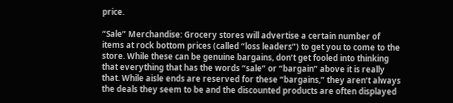price.

“Sale” Merchandise: Grocery stores will advertise a certain number of items at rock bottom prices (called “loss leaders”) to get you to come to the store. While these can be genuine bargains, don’t get fooled into thinking that everything that has the words “sale” or “bargain” above it is really that. While aisle ends are reserved for these “bargains,” they aren’t always the deals they seem to be and the discounted products are often displayed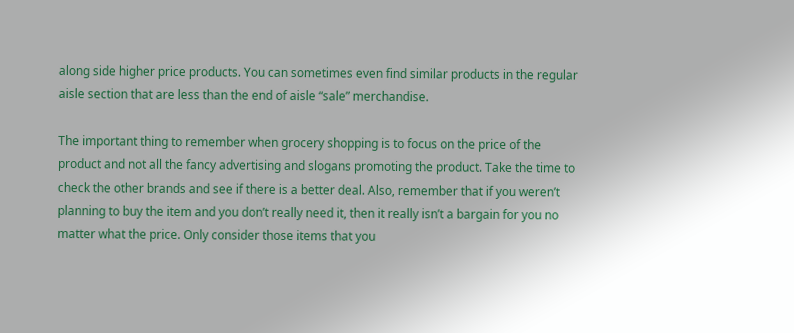along side higher price products. You can sometimes even find similar products in the regular aisle section that are less than the end of aisle “sale” merchandise.

The important thing to remember when grocery shopping is to focus on the price of the product and not all the fancy advertising and slogans promoting the product. Take the time to check the other brands and see if there is a better deal. Also, remember that if you weren’t planning to buy the item and you don’t really need it, then it really isn’t a bargain for you no matter what the price. Only consider those items that you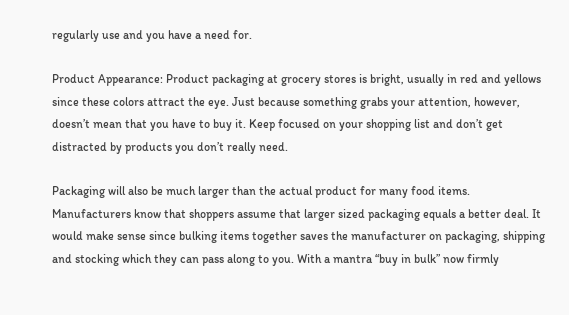regularly use and you have a need for.

Product Appearance: Product packaging at grocery stores is bright, usually in red and yellows since these colors attract the eye. Just because something grabs your attention, however, doesn’t mean that you have to buy it. Keep focused on your shopping list and don’t get distracted by products you don’t really need.

Packaging will also be much larger than the actual product for many food items. Manufacturers know that shoppers assume that larger sized packaging equals a better deal. It would make sense since bulking items together saves the manufacturer on packaging, shipping and stocking which they can pass along to you. With a mantra “buy in bulk” now firmly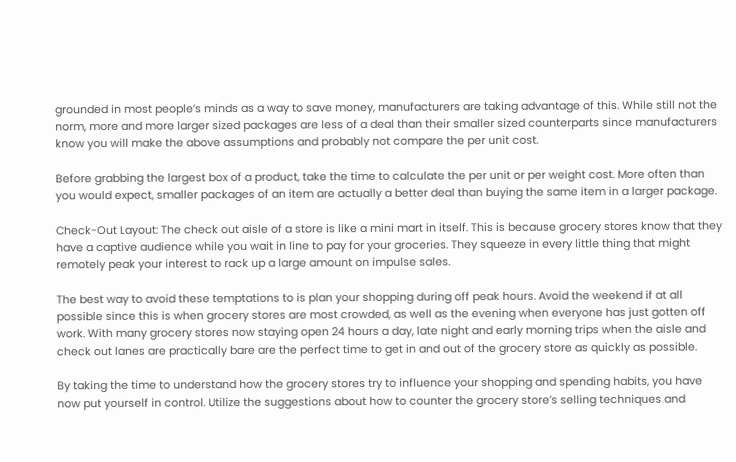grounded in most people’s minds as a way to save money, manufacturers are taking advantage of this. While still not the norm, more and more larger sized packages are less of a deal than their smaller sized counterparts since manufacturers know you will make the above assumptions and probably not compare the per unit cost.

Before grabbing the largest box of a product, take the time to calculate the per unit or per weight cost. More often than you would expect, smaller packages of an item are actually a better deal than buying the same item in a larger package.

Check-Out Layout: The check out aisle of a store is like a mini mart in itself. This is because grocery stores know that they have a captive audience while you wait in line to pay for your groceries. They squeeze in every little thing that might remotely peak your interest to rack up a large amount on impulse sales.

The best way to avoid these temptations to is plan your shopping during off peak hours. Avoid the weekend if at all possible since this is when grocery stores are most crowded, as well as the evening when everyone has just gotten off work. With many grocery stores now staying open 24 hours a day, late night and early morning trips when the aisle and check out lanes are practically bare are the perfect time to get in and out of the grocery store as quickly as possible.

By taking the time to understand how the grocery stores try to influence your shopping and spending habits, you have now put yourself in control. Utilize the suggestions about how to counter the grocery store’s selling techniques and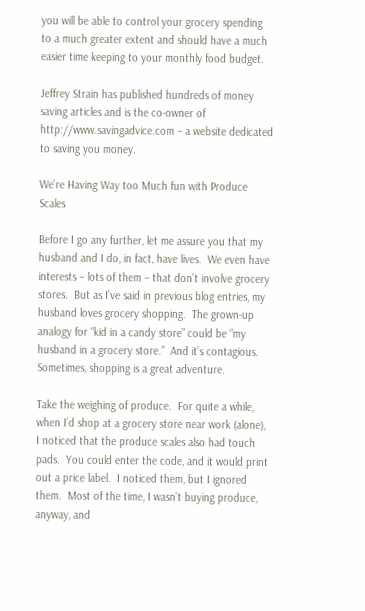you will be able to control your grocery spending to a much greater extent and should have a much easier time keeping to your monthly food budget.

Jeffrey Strain has published hundreds of money saving articles and is the co-owner of http://www.savingadvice.com – a website dedicated to saving you money.

We’re Having Way too Much fun with Produce Scales

Before I go any further, let me assure you that my husband and I do, in fact, have lives.  We even have interests – lots of them – that don’t involve grocery stores.  But as I’ve said in previous blog entries, my husband loves grocery shopping.  The grown-up analogy for “kid in a candy store” could be “my husband in a grocery store.”  And it’s contagious.  Sometimes, shopping is a great adventure.

Take the weighing of produce.  For quite a while, when I’d shop at a grocery store near work (alone), I noticed that the produce scales also had touch pads.  You could enter the code, and it would print out a price label.  I noticed them, but I ignored them.  Most of the time, I wasn’t buying produce, anyway, and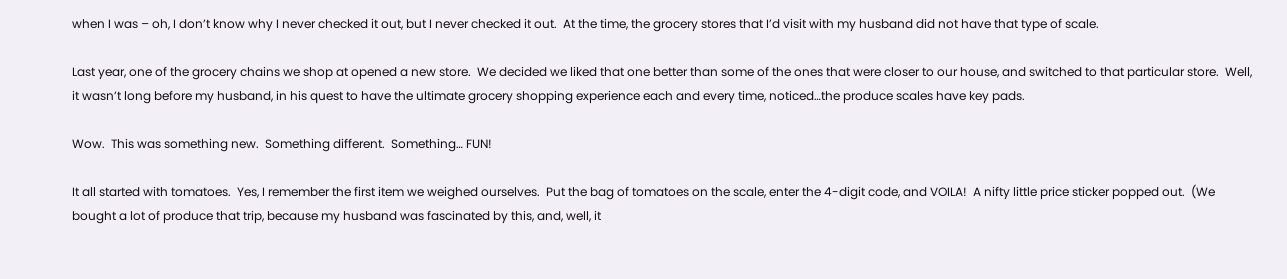when I was – oh, I don’t know why I never checked it out, but I never checked it out.  At the time, the grocery stores that I’d visit with my husband did not have that type of scale.

Last year, one of the grocery chains we shop at opened a new store.  We decided we liked that one better than some of the ones that were closer to our house, and switched to that particular store.  Well, it wasn’t long before my husband, in his quest to have the ultimate grocery shopping experience each and every time, noticed…the produce scales have key pads.

Wow.  This was something new.  Something different.  Something… FUN!

It all started with tomatoes.  Yes, I remember the first item we weighed ourselves.  Put the bag of tomatoes on the scale, enter the 4-digit code, and VOILA!  A nifty little price sticker popped out.  (We bought a lot of produce that trip, because my husband was fascinated by this, and, well, it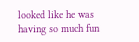looked like he was having so much fun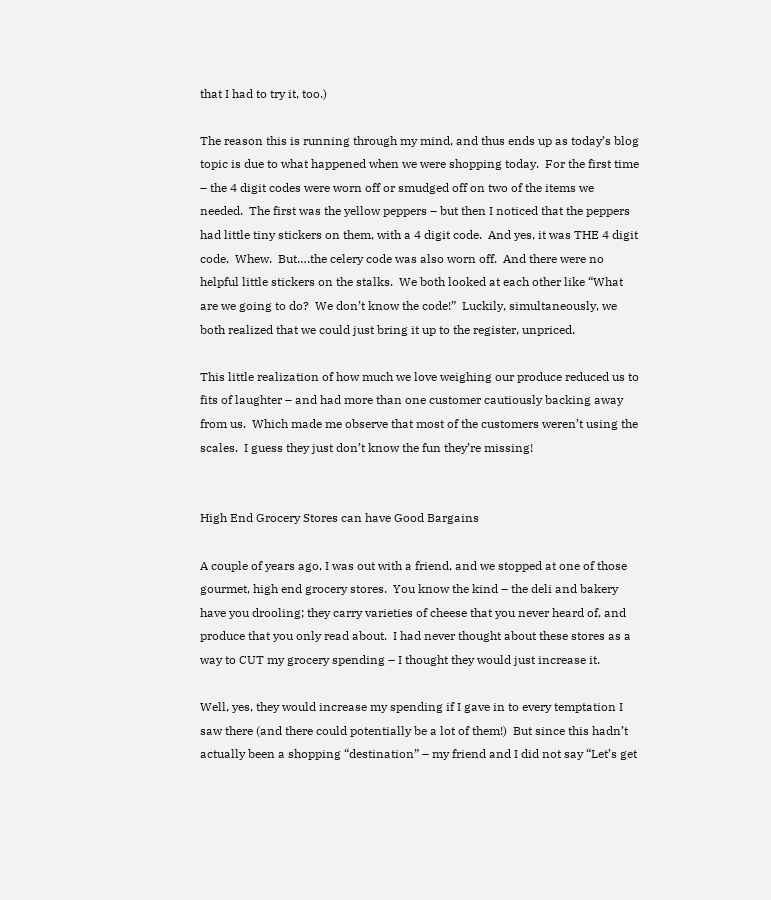that I had to try it, too.)

The reason this is running through my mind, and thus ends up as today’s blog topic is due to what happened when we were shopping today.  For the first time – the 4 digit codes were worn off or smudged off on two of the items we needed.  The first was the yellow peppers – but then I noticed that the peppers had little tiny stickers on them, with a 4 digit code.  And yes, it was THE 4 digit code.  Whew.  But….the celery code was also worn off.  And there were no helpful little stickers on the stalks.  We both looked at each other like “What are we going to do?  We don’t know the code!”  Luckily, simultaneously, we both realized that we could just bring it up to the register, unpriced.

This little realization of how much we love weighing our produce reduced us to fits of laughter – and had more than one customer cautiously backing away from us.  Which made me observe that most of the customers weren’t using the scales.  I guess they just don’t know the fun they’re missing!


High End Grocery Stores can have Good Bargains

A couple of years ago, I was out with a friend, and we stopped at one of those gourmet, high end grocery stores.  You know the kind – the deli and bakery have you drooling; they carry varieties of cheese that you never heard of, and produce that you only read about.  I had never thought about these stores as a way to CUT my grocery spending – I thought they would just increase it.

Well, yes, they would increase my spending if I gave in to every temptation I saw there (and there could potentially be a lot of them!)  But since this hadn’t actually been a shopping “destination” – my friend and I did not say “Let’s get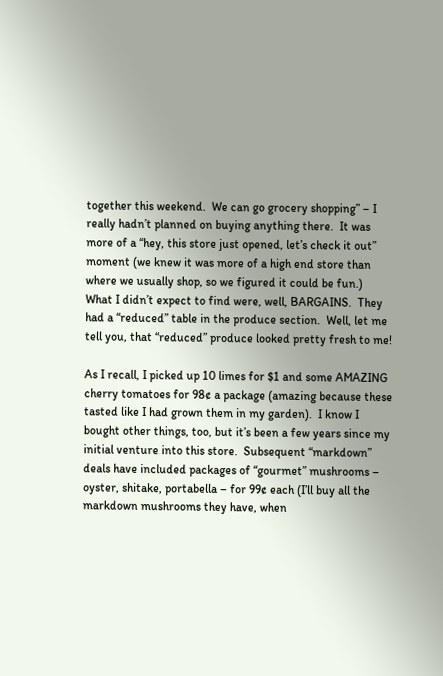together this weekend.  We can go grocery shopping” – I really hadn’t planned on buying anything there.  It was more of a “hey, this store just opened, let’s check it out” moment (we knew it was more of a high end store than where we usually shop, so we figured it could be fun.)  What I didn’t expect to find were, well, BARGAINS.  They had a “reduced” table in the produce section.  Well, let me tell you, that “reduced” produce looked pretty fresh to me!

As I recall, I picked up 10 limes for $1 and some AMAZING cherry tomatoes for 98¢ a package (amazing because these tasted like I had grown them in my garden).  I know I bought other things, too, but it’s been a few years since my initial venture into this store.  Subsequent “markdown” deals have included packages of “gourmet” mushrooms – oyster, shitake, portabella – for 99¢ each (I’ll buy all the markdown mushrooms they have, when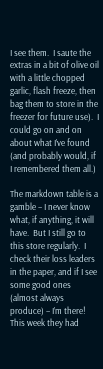I see them.  I saute the extras in a bit of olive oil with a little chopped garlic, flash freeze, then bag them to store in the freezer for future use).  I could go on and on about what I’ve found (and probably would, if I remembered them all.)

The markdown table is a gamble – I never know what, if anything, it will have.  But I still go to this store regularly.  I check their loss leaders in the paper, and if I see some good ones (almost always produce) – I’m there!  This week they had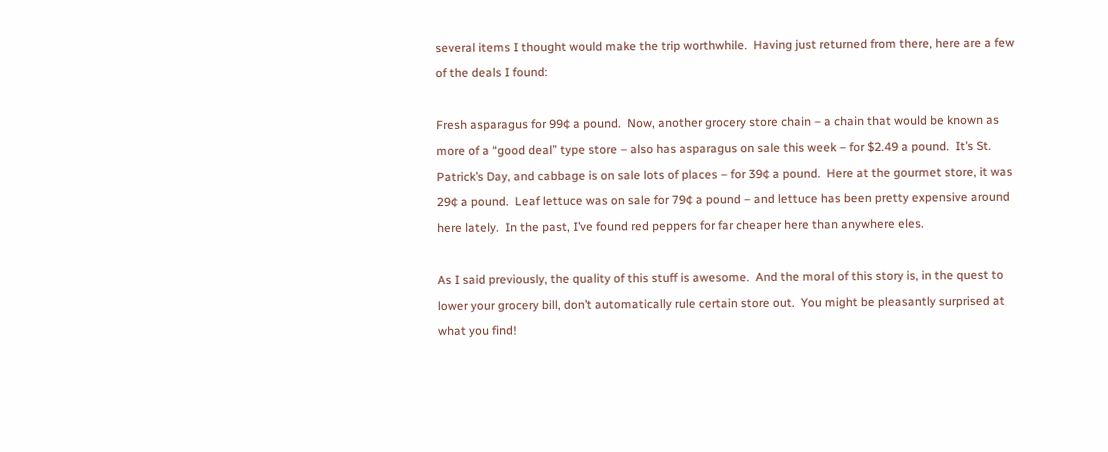several items I thought would make the trip worthwhile.  Having just returned from there, here are a few of the deals I found:

Fresh asparagus for 99¢ a pound.  Now, another grocery store chain – a chain that would be known as more of a “good deal” type store – also has asparagus on sale this week – for $2.49 a pound.  It’s St. Patrick’s Day, and cabbage is on sale lots of places – for 39¢ a pound.  Here at the gourmet store, it was 29¢ a pound.  Leaf lettuce was on sale for 79¢ a pound – and lettuce has been pretty expensive around here lately.  In the past, I’ve found red peppers for far cheaper here than anywhere eles.

As I said previously, the quality of this stuff is awesome.  And the moral of this story is, in the quest to lower your grocery bill, don’t automatically rule certain store out.  You might be pleasantly surprised at what you find!